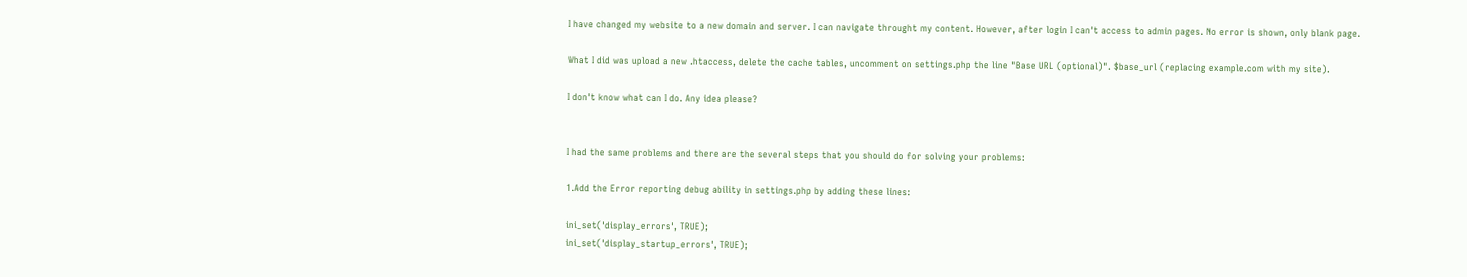I have changed my website to a new domain and server. I can navigate throught my content. However, after login I can't access to admin pages. No error is shown, only blank page.

What I did was upload a new .htaccess, delete the cache tables, uncomment on settings.php the line "Base URL (optional)". $base_url (replacing example.com with my site).

I don't know what can I do. Any idea please?


I had the same problems and there are the several steps that you should do for solving your problems:

1.Add the Error reporting debug ability in settings.php by adding these lines:

ini_set('display_errors', TRUE);
ini_set('display_startup_errors', TRUE);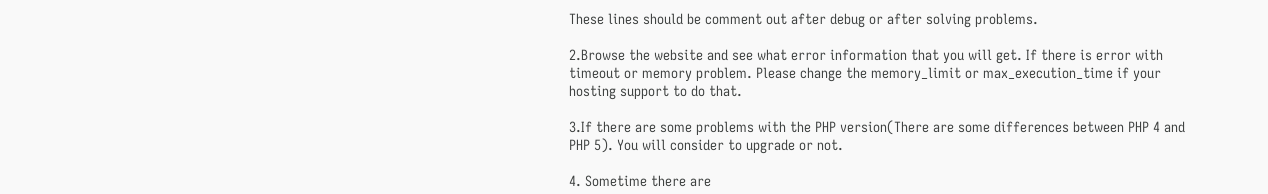These lines should be comment out after debug or after solving problems.

2.Browse the website and see what error information that you will get. If there is error with timeout or memory problem. Please change the memory_limit or max_execution_time if your hosting support to do that.

3.If there are some problems with the PHP version(There are some differences between PHP 4 and PHP 5). You will consider to upgrade or not.

4. Sometime there are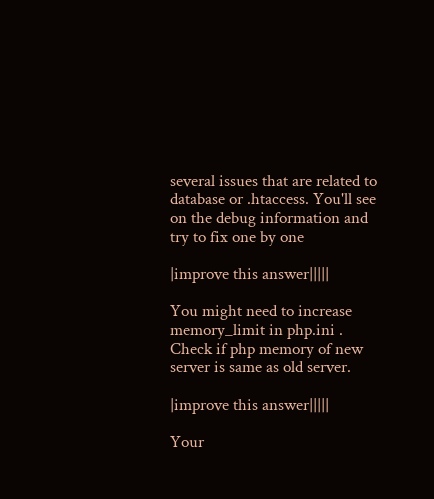several issues that are related to database or .htaccess. You'll see on the debug information and try to fix one by one

|improve this answer|||||

You might need to increase memory_limit in php.ini . Check if php memory of new server is same as old server.

|improve this answer|||||

Your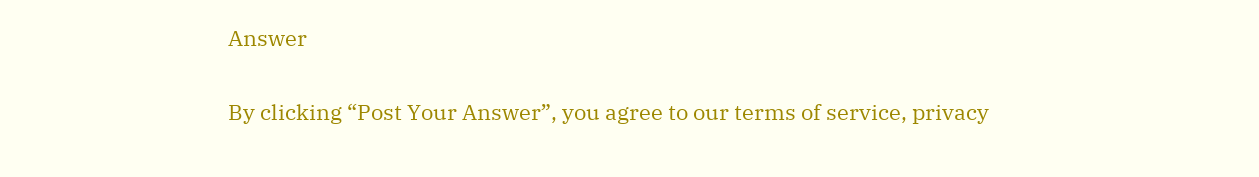Answer

By clicking “Post Your Answer”, you agree to our terms of service, privacy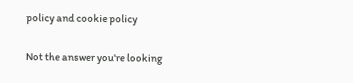policy and cookie policy

Not the answer you're looking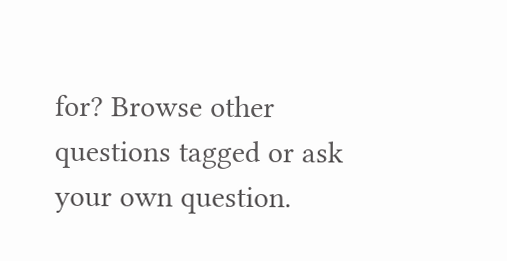for? Browse other questions tagged or ask your own question.